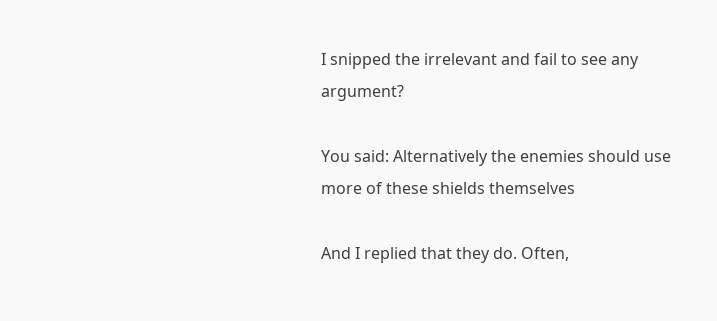I snipped the irrelevant and fail to see any argument?

You said: Alternatively the enemies should use more of these shields themselves

And I replied that they do. Often,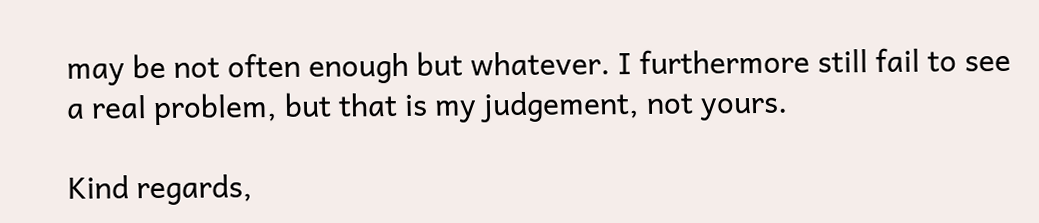may be not often enough but whatever. I furthermore still fail to see a real problem, but that is my judgement, not yours.

Kind regards,